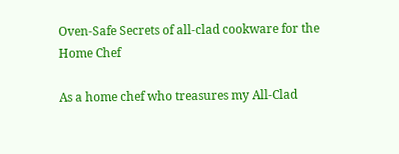Oven-Safe Secrets of all-clad cookware for the Home Chef

As a home chef who treasures my All-Clad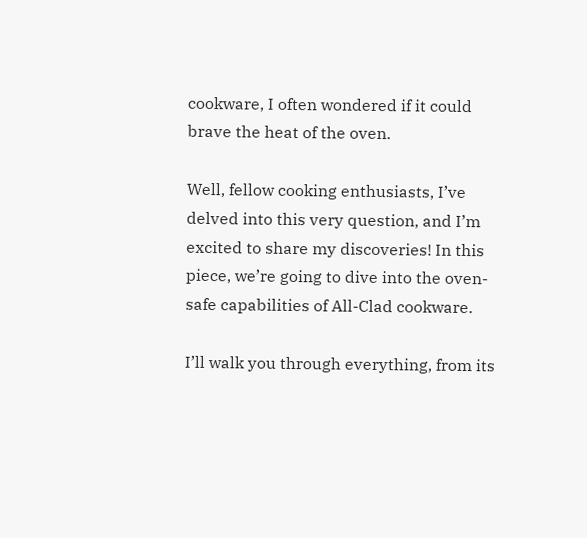cookware, I often wondered if it could brave the heat of the oven.

Well, fellow cooking enthusiasts, I’ve delved into this very question, and I’m excited to share my discoveries! In this piece, we’re going to dive into the oven-safe capabilities of All-Clad cookware.

I’ll walk you through everything, from its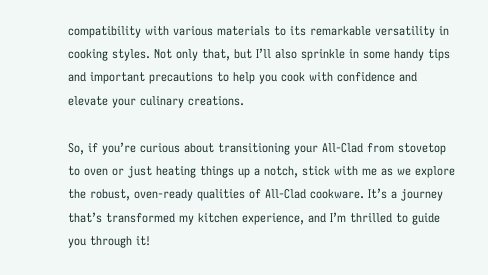compatibility with various materials to its remarkable versatility in cooking styles. Not only that, but I’ll also sprinkle in some handy tips and important precautions to help you cook with confidence and elevate your culinary creations.

So, if you’re curious about transitioning your All-Clad from stovetop to oven or just heating things up a notch, stick with me as we explore the robust, oven-ready qualities of All-Clad cookware. It’s a journey that’s transformed my kitchen experience, and I’m thrilled to guide you through it!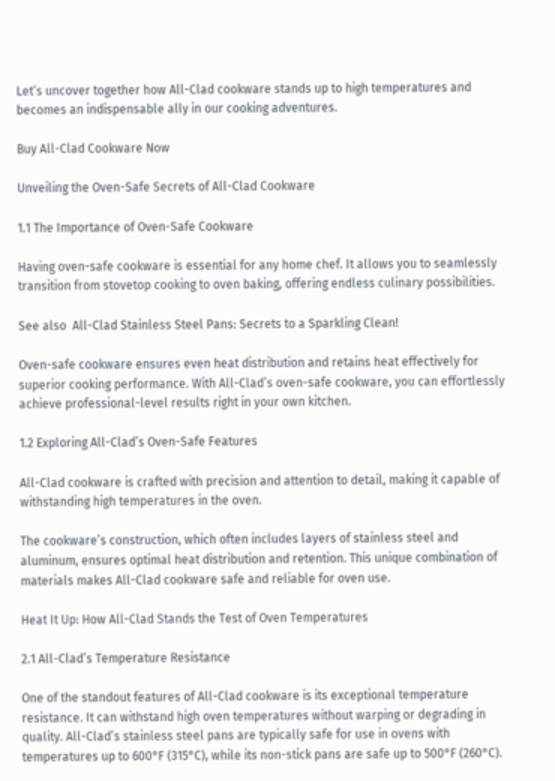Let’s uncover together how All-Clad cookware stands up to high temperatures and becomes an indispensable ally in our cooking adventures.

Buy All-Clad Cookware Now

Unveiling the Oven-Safe Secrets of All-Clad Cookware

1.1 The Importance of Oven-Safe Cookware

Having oven-safe cookware is essential for any home chef. It allows you to seamlessly transition from stovetop cooking to oven baking, offering endless culinary possibilities.

See also  All-Clad Stainless Steel Pans: Secrets to a Sparkling Clean!

Oven-safe cookware ensures even heat distribution and retains heat effectively for superior cooking performance. With All-Clad’s oven-safe cookware, you can effortlessly achieve professional-level results right in your own kitchen.

1.2 Exploring All-Clad’s Oven-Safe Features

All-Clad cookware is crafted with precision and attention to detail, making it capable of withstanding high temperatures in the oven.

The cookware’s construction, which often includes layers of stainless steel and aluminum, ensures optimal heat distribution and retention. This unique combination of materials makes All-Clad cookware safe and reliable for oven use.

Heat It Up: How All-Clad Stands the Test of Oven Temperatures

2.1 All-Clad’s Temperature Resistance

One of the standout features of All-Clad cookware is its exceptional temperature resistance. It can withstand high oven temperatures without warping or degrading in quality. All-Clad’s stainless steel pans are typically safe for use in ovens with temperatures up to 600°F (315°C), while its non-stick pans are safe up to 500°F (260°C).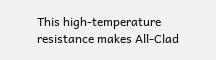This high-temperature resistance makes All-Clad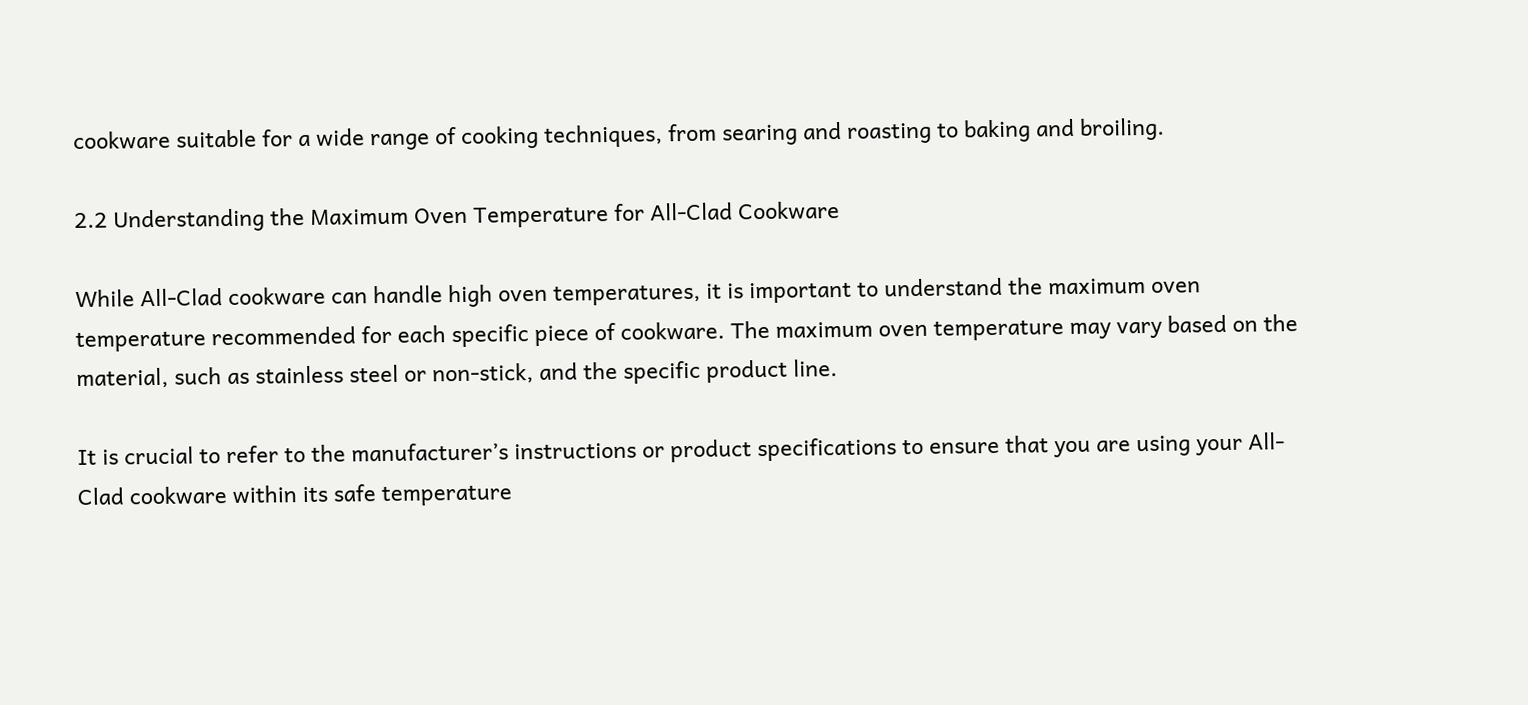cookware suitable for a wide range of cooking techniques, from searing and roasting to baking and broiling.

2.2 Understanding the Maximum Oven Temperature for All-Clad Cookware

While All-Clad cookware can handle high oven temperatures, it is important to understand the maximum oven temperature recommended for each specific piece of cookware. The maximum oven temperature may vary based on the material, such as stainless steel or non-stick, and the specific product line.

It is crucial to refer to the manufacturer’s instructions or product specifications to ensure that you are using your All-Clad cookware within its safe temperature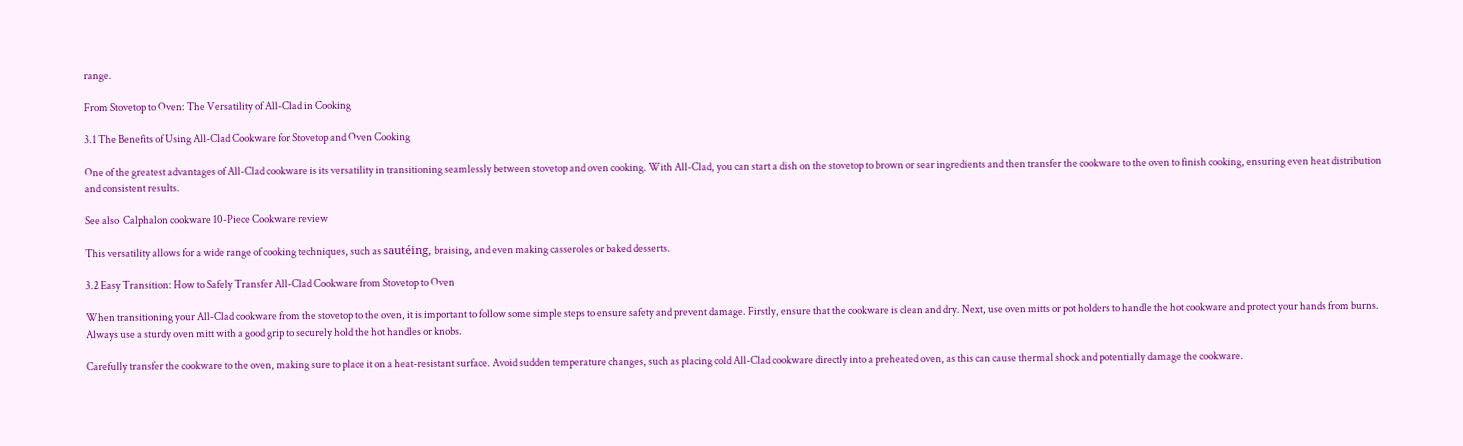range.

From Stovetop to Oven: The Versatility of All-Clad in Cooking

3.1 The Benefits of Using All-Clad Cookware for Stovetop and Oven Cooking

One of the greatest advantages of All-Clad cookware is its versatility in transitioning seamlessly between stovetop and oven cooking. With All-Clad, you can start a dish on the stovetop to brown or sear ingredients and then transfer the cookware to the oven to finish cooking, ensuring even heat distribution and consistent results.

See also  Calphalon cookware 10-Piece Cookware review

This versatility allows for a wide range of cooking techniques, such as sautéing, braising, and even making casseroles or baked desserts.

3.2 Easy Transition: How to Safely Transfer All-Clad Cookware from Stovetop to Oven

When transitioning your All-Clad cookware from the stovetop to the oven, it is important to follow some simple steps to ensure safety and prevent damage. Firstly, ensure that the cookware is clean and dry. Next, use oven mitts or pot holders to handle the hot cookware and protect your hands from burns. Always use a sturdy oven mitt with a good grip to securely hold the hot handles or knobs.

Carefully transfer the cookware to the oven, making sure to place it on a heat-resistant surface. Avoid sudden temperature changes, such as placing cold All-Clad cookware directly into a preheated oven, as this can cause thermal shock and potentially damage the cookware.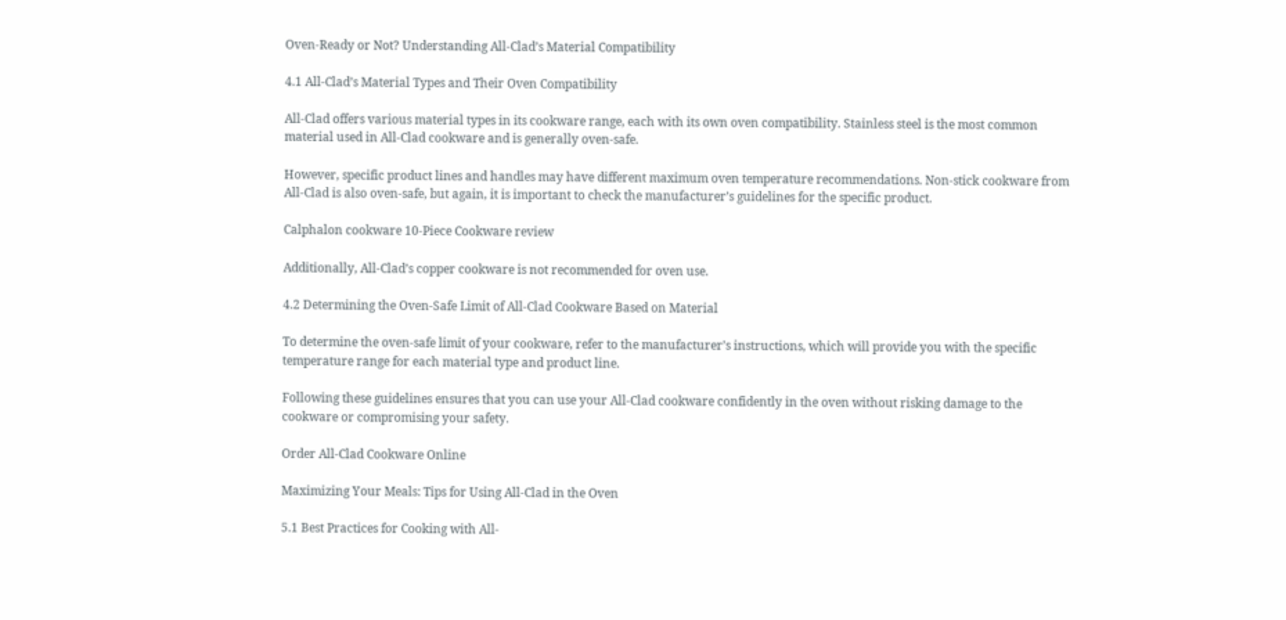Oven-Ready or Not? Understanding All-Clad’s Material Compatibility

4.1 All-Clad’s Material Types and Their Oven Compatibility

All-Clad offers various material types in its cookware range, each with its own oven compatibility. Stainless steel is the most common material used in All-Clad cookware and is generally oven-safe.

However, specific product lines and handles may have different maximum oven temperature recommendations. Non-stick cookware from All-Clad is also oven-safe, but again, it is important to check the manufacturer’s guidelines for the specific product.

Calphalon cookware 10-Piece Cookware review

Additionally, All-Clad’s copper cookware is not recommended for oven use.

4.2 Determining the Oven-Safe Limit of All-Clad Cookware Based on Material

To determine the oven-safe limit of your cookware, refer to the manufacturer’s instructions, which will provide you with the specific temperature range for each material type and product line.

Following these guidelines ensures that you can use your All-Clad cookware confidently in the oven without risking damage to the cookware or compromising your safety.

Order All-Clad Cookware Online

Maximizing Your Meals: Tips for Using All-Clad in the Oven

5.1 Best Practices for Cooking with All-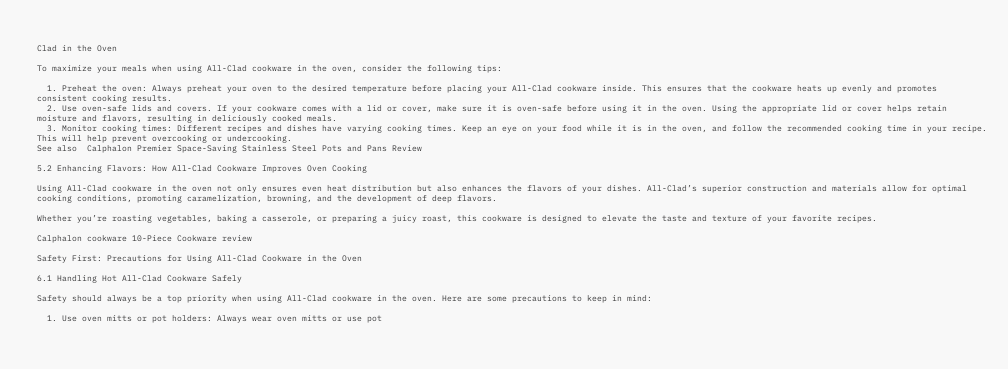Clad in the Oven

To maximize your meals when using All-Clad cookware in the oven, consider the following tips:

  1. Preheat the oven: Always preheat your oven to the desired temperature before placing your All-Clad cookware inside. This ensures that the cookware heats up evenly and promotes consistent cooking results.
  2. Use oven-safe lids and covers. If your cookware comes with a lid or cover, make sure it is oven-safe before using it in the oven. Using the appropriate lid or cover helps retain moisture and flavors, resulting in deliciously cooked meals.
  3. Monitor cooking times: Different recipes and dishes have varying cooking times. Keep an eye on your food while it is in the oven, and follow the recommended cooking time in your recipe. This will help prevent overcooking or undercooking.
See also  Calphalon Premier Space-Saving Stainless Steel Pots and Pans Review

5.2 Enhancing Flavors: How All-Clad Cookware Improves Oven Cooking

Using All-Clad cookware in the oven not only ensures even heat distribution but also enhances the flavors of your dishes. All-Clad’s superior construction and materials allow for optimal cooking conditions, promoting caramelization, browning, and the development of deep flavors.

Whether you’re roasting vegetables, baking a casserole, or preparing a juicy roast, this cookware is designed to elevate the taste and texture of your favorite recipes.

Calphalon cookware 10-Piece Cookware review

Safety First: Precautions for Using All-Clad Cookware in the Oven

6.1 Handling Hot All-Clad Cookware Safely

Safety should always be a top priority when using All-Clad cookware in the oven. Here are some precautions to keep in mind:

  1. Use oven mitts or pot holders: Always wear oven mitts or use pot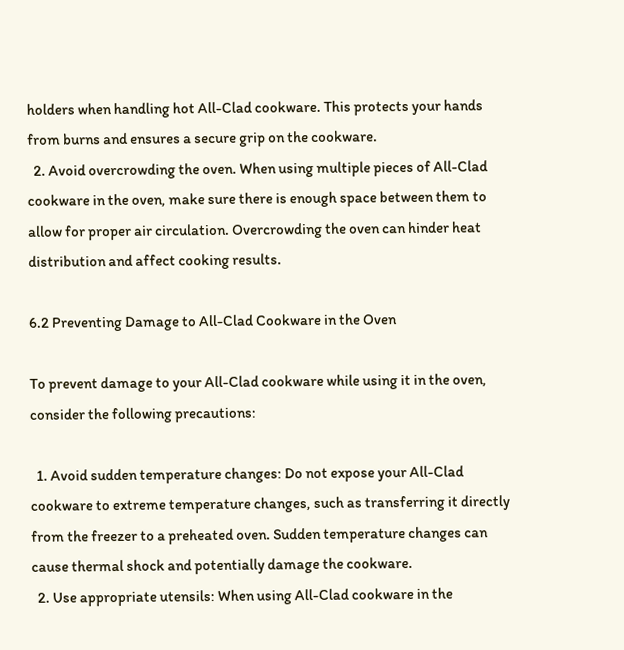holders when handling hot All-Clad cookware. This protects your hands from burns and ensures a secure grip on the cookware.
  2. Avoid overcrowding the oven. When using multiple pieces of All-Clad cookware in the oven, make sure there is enough space between them to allow for proper air circulation. Overcrowding the oven can hinder heat distribution and affect cooking results.

6.2 Preventing Damage to All-Clad Cookware in the Oven

To prevent damage to your All-Clad cookware while using it in the oven, consider the following precautions:

  1. Avoid sudden temperature changes: Do not expose your All-Clad cookware to extreme temperature changes, such as transferring it directly from the freezer to a preheated oven. Sudden temperature changes can cause thermal shock and potentially damage the cookware.
  2. Use appropriate utensils: When using All-Clad cookware in the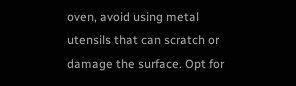oven, avoid using metal utensils that can scratch or damage the surface. Opt for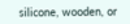silicone, wooden, or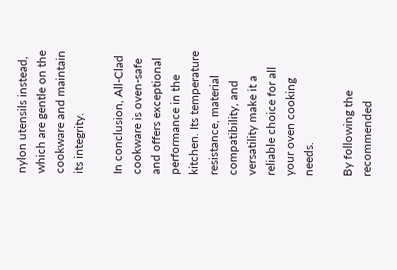nylon utensils instead, which are gentle on the cookware and maintain its integrity.

In conclusion, All-Clad cookware is oven-safe and offers exceptional performance in the kitchen. Its temperature resistance, material compatibility, and versatility make it a reliable choice for all your oven cooking needs.

By following the recommended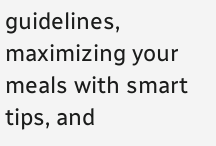guidelines, maximizing your meals with smart tips, and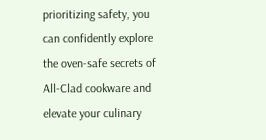prioritizing safety, you can confidently explore the oven-safe secrets of All-Clad cookware and elevate your culinary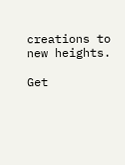creations to new heights.

Get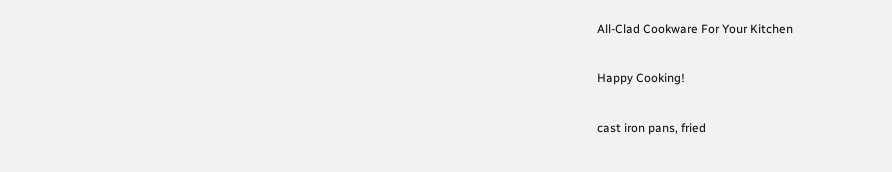All-Clad Cookware For Your Kitchen

Happy Cooking!

cast iron pans, fried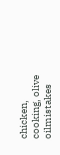chicken, cooking, olive oilmistakes